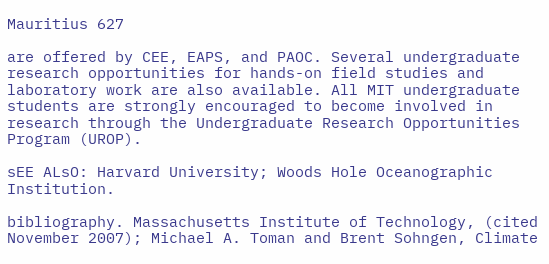Mauritius 627

are offered by CEE, EAPS, and PAOC. Several undergraduate research opportunities for hands-on field studies and laboratory work are also available. All MIT undergraduate students are strongly encouraged to become involved in research through the Undergraduate Research Opportunities Program (UROP).

sEE ALsO: Harvard University; Woods Hole Oceanographic Institution.

bibliography. Massachusetts Institute of Technology, (cited November 2007); Michael A. Toman and Brent Sohngen, Climate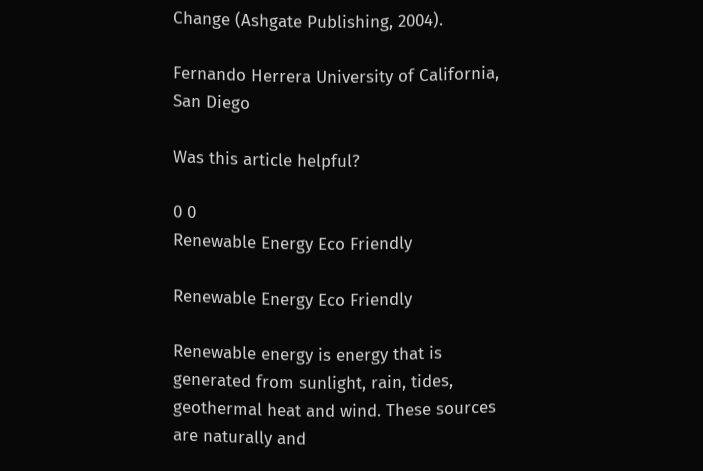Change (Ashgate Publishing, 2004).

Fernando Herrera University of California, San Diego

Was this article helpful?

0 0
Renewable Energy Eco Friendly

Renewable Energy Eco Friendly

Renewable energy is energy that is generated from sunlight, rain, tides, geothermal heat and wind. These sources are naturally and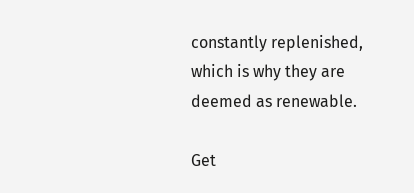constantly replenished, which is why they are deemed as renewable.

Get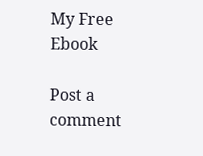My Free Ebook

Post a comment